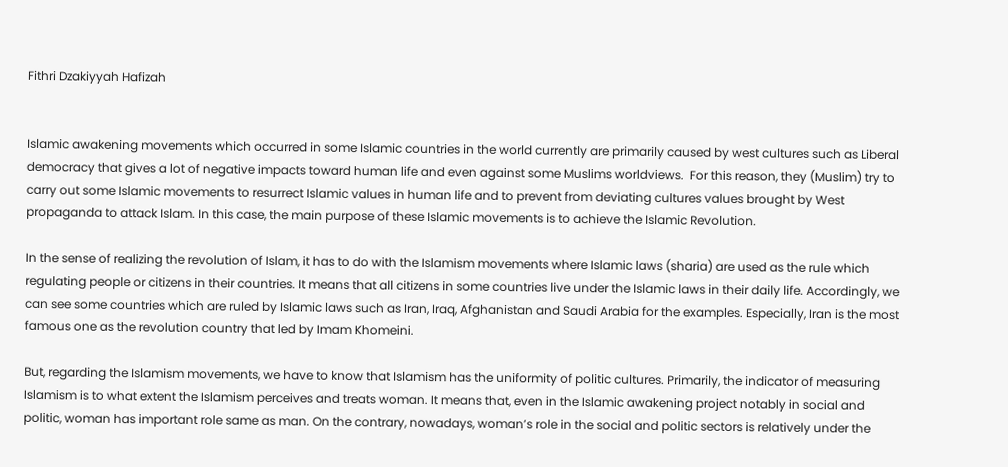Fithri Dzakiyyah Hafizah


Islamic awakening movements which occurred in some Islamic countries in the world currently are primarily caused by west cultures such as Liberal democracy that gives a lot of negative impacts toward human life and even against some Muslims worldviews.  For this reason, they (Muslim) try to carry out some Islamic movements to resurrect Islamic values in human life and to prevent from deviating cultures values brought by West propaganda to attack Islam. In this case, the main purpose of these Islamic movements is to achieve the Islamic Revolution.

In the sense of realizing the revolution of Islam, it has to do with the Islamism movements where Islamic laws (sharia) are used as the rule which regulating people or citizens in their countries. It means that all citizens in some countries live under the Islamic laws in their daily life. Accordingly, we can see some countries which are ruled by Islamic laws such as Iran, Iraq, Afghanistan and Saudi Arabia for the examples. Especially, Iran is the most famous one as the revolution country that led by Imam Khomeini.

But, regarding the Islamism movements, we have to know that Islamism has the uniformity of politic cultures. Primarily, the indicator of measuring Islamism is to what extent the Islamism perceives and treats woman. It means that, even in the Islamic awakening project notably in social and politic, woman has important role same as man. On the contrary, nowadays, woman’s role in the social and politic sectors is relatively under the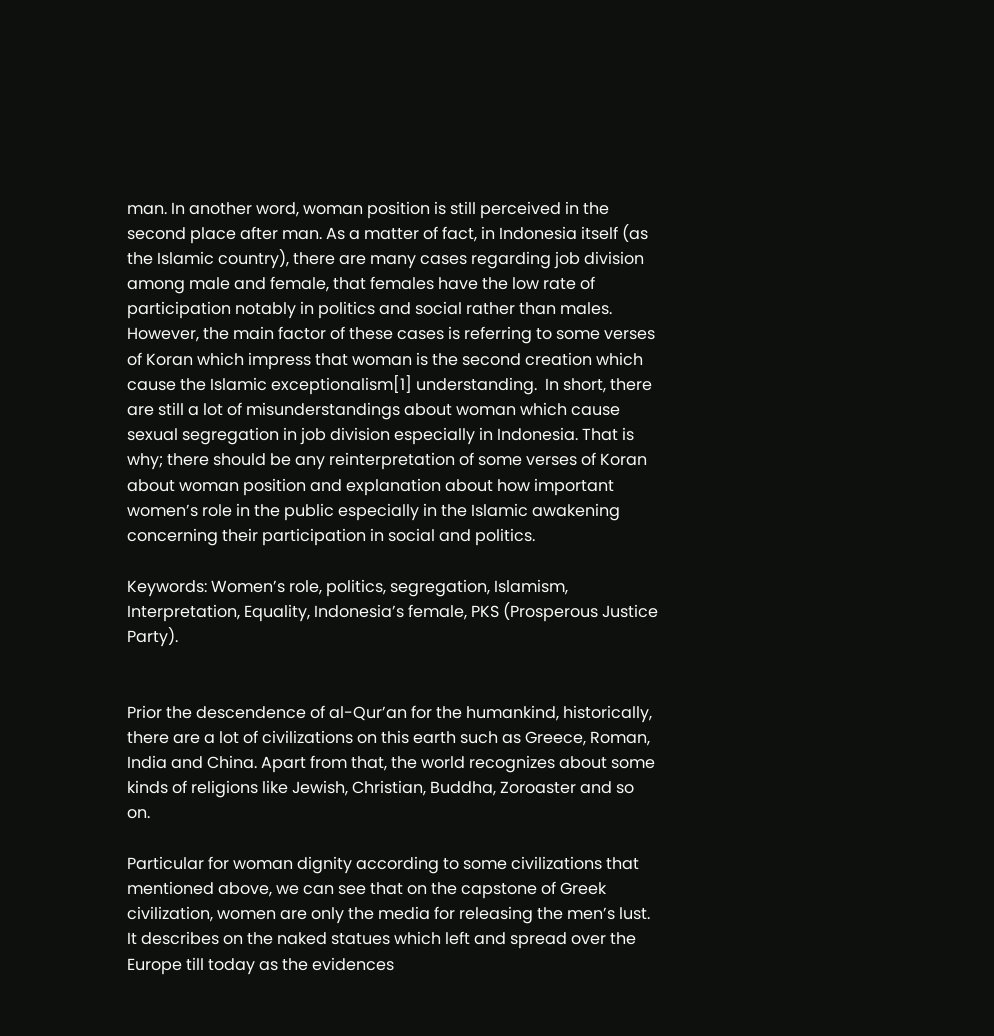man. In another word, woman position is still perceived in the second place after man. As a matter of fact, in Indonesia itself (as the Islamic country), there are many cases regarding job division among male and female, that females have the low rate of participation notably in politics and social rather than males. However, the main factor of these cases is referring to some verses of Koran which impress that woman is the second creation which cause the Islamic exceptionalism[1] understanding.  In short, there are still a lot of misunderstandings about woman which cause sexual segregation in job division especially in Indonesia. That is why; there should be any reinterpretation of some verses of Koran about woman position and explanation about how important women’s role in the public especially in the Islamic awakening concerning their participation in social and politics.

Keywords: Women’s role, politics, segregation, Islamism, Interpretation, Equality, Indonesia’s female, PKS (Prosperous Justice Party).


Prior the descendence of al-Qur’an for the humankind, historically, there are a lot of civilizations on this earth such as Greece, Roman, India and China. Apart from that, the world recognizes about some kinds of religions like Jewish, Christian, Buddha, Zoroaster and so on.

Particular for woman dignity according to some civilizations that mentioned above, we can see that on the capstone of Greek civilization, women are only the media for releasing the men’s lust. It describes on the naked statues which left and spread over the Europe till today as the evidences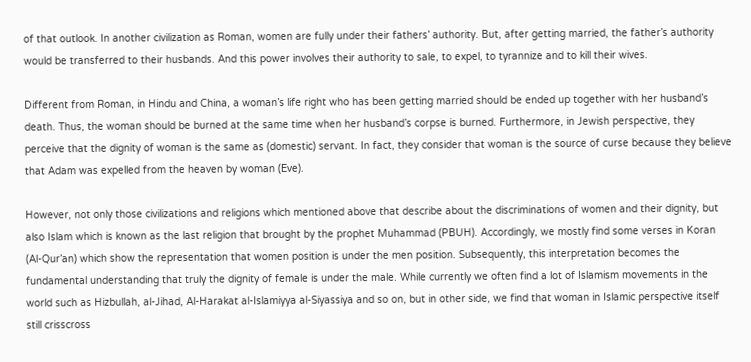of that outlook. In another civilization as Roman, women are fully under their fathers’ authority. But, after getting married, the father’s authority would be transferred to their husbands. And this power involves their authority to sale, to expel, to tyrannize and to kill their wives.

Different from Roman, in Hindu and China, a woman’s life right who has been getting married should be ended up together with her husband’s death. Thus, the woman should be burned at the same time when her husband’s corpse is burned. Furthermore, in Jewish perspective, they perceive that the dignity of woman is the same as (domestic) servant. In fact, they consider that woman is the source of curse because they believe that Adam was expelled from the heaven by woman (Eve).

However, not only those civilizations and religions which mentioned above that describe about the discriminations of women and their dignity, but also Islam which is known as the last religion that brought by the prophet Muhammad (PBUH). Accordingly, we mostly find some verses in Koran (Al-Qur’an) which show the representation that women position is under the men position. Subsequently, this interpretation becomes the fundamental understanding that truly the dignity of female is under the male. While currently we often find a lot of Islamism movements in the world such as Hizbullah, al-Jihad, Al-Harakat al-Islamiyya al-Siyassiya and so on, but in other side, we find that woman in Islamic perspective itself still crisscross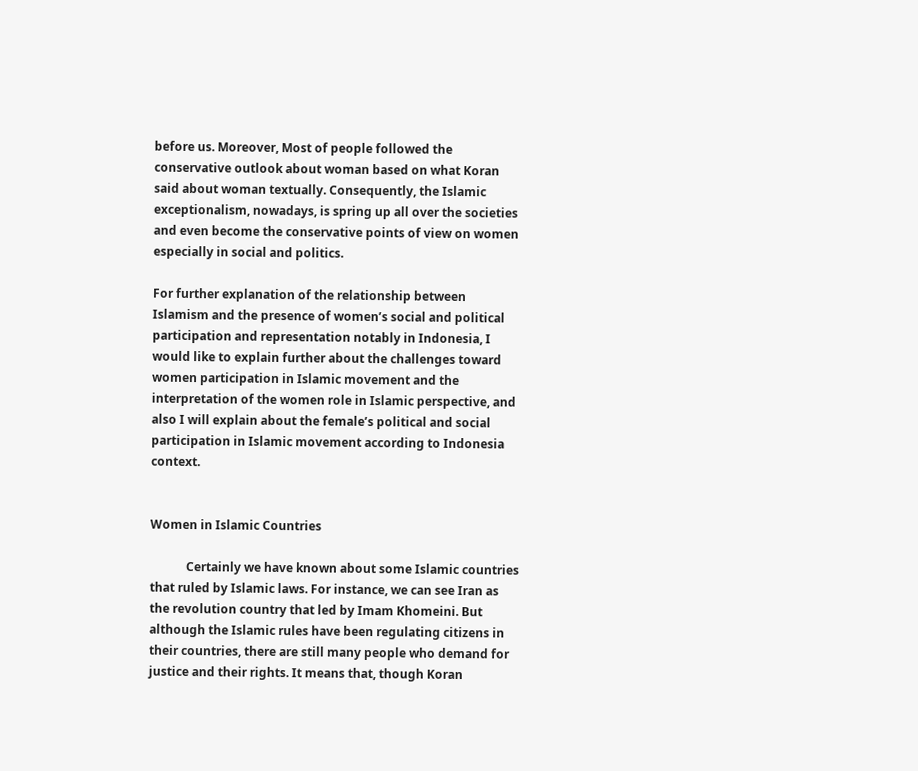before us. Moreover, Most of people followed the conservative outlook about woman based on what Koran said about woman textually. Consequently, the Islamic exceptionalism, nowadays, is spring up all over the societies and even become the conservative points of view on women especially in social and politics.

For further explanation of the relationship between Islamism and the presence of women’s social and political participation and representation notably in Indonesia, I would like to explain further about the challenges toward women participation in Islamic movement and the interpretation of the women role in Islamic perspective, and also I will explain about the female’s political and social participation in Islamic movement according to Indonesia context.


Women in Islamic Countries

            Certainly we have known about some Islamic countries that ruled by Islamic laws. For instance, we can see Iran as the revolution country that led by Imam Khomeini. But although the Islamic rules have been regulating citizens in their countries, there are still many people who demand for justice and their rights. It means that, though Koran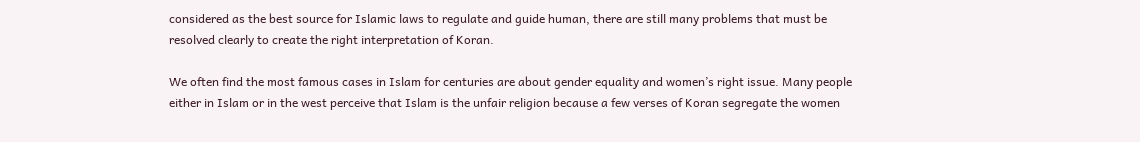considered as the best source for Islamic laws to regulate and guide human, there are still many problems that must be resolved clearly to create the right interpretation of Koran.

We often find the most famous cases in Islam for centuries are about gender equality and women’s right issue. Many people either in Islam or in the west perceive that Islam is the unfair religion because a few verses of Koran segregate the women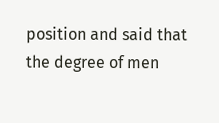position and said that the degree of men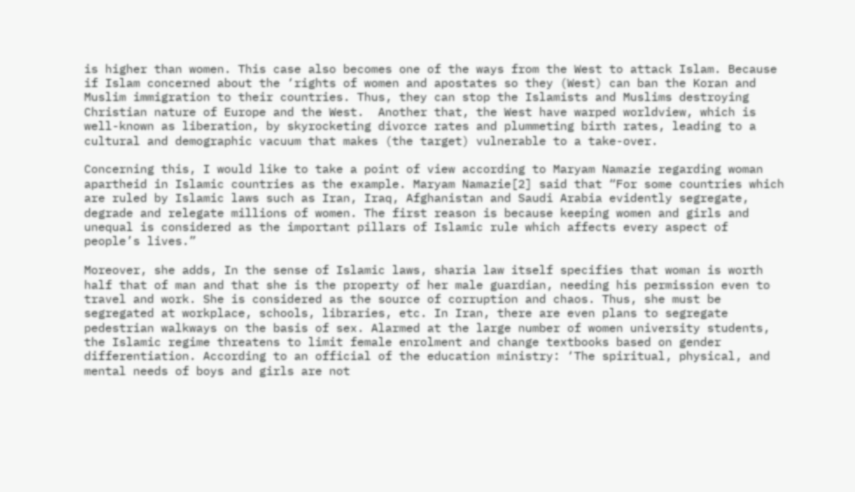is higher than women. This case also becomes one of the ways from the West to attack Islam. Because if Islam concerned about the ‘rights of women and apostates so they (West) can ban the Koran and Muslim immigration to their countries. Thus, they can stop the Islamists and Muslims destroying Christian nature of Europe and the West.  Another that, the West have warped worldview, which is well-known as liberation, by skyrocketing divorce rates and plummeting birth rates, leading to a cultural and demographic vacuum that makes (the target) vulnerable to a take-over.

Concerning this, I would like to take a point of view according to Maryam Namazie regarding woman apartheid in Islamic countries as the example. Maryam Namazie[2] said that “For some countries which are ruled by Islamic laws such as Iran, Iraq, Afghanistan and Saudi Arabia evidently segregate, degrade and relegate millions of women. The first reason is because keeping women and girls and unequal is considered as the important pillars of Islamic rule which affects every aspect of people’s lives.”

Moreover, she adds, In the sense of Islamic laws, sharia law itself specifies that woman is worth half that of man and that she is the property of her male guardian, needing his permission even to travel and work. She is considered as the source of corruption and chaos. Thus, she must be segregated at workplace, schools, libraries, etc. In Iran, there are even plans to segregate pedestrian walkways on the basis of sex. Alarmed at the large number of women university students, the Islamic regime threatens to limit female enrolment and change textbooks based on gender differentiation. According to an official of the education ministry: ‘The spiritual, physical, and mental needs of boys and girls are not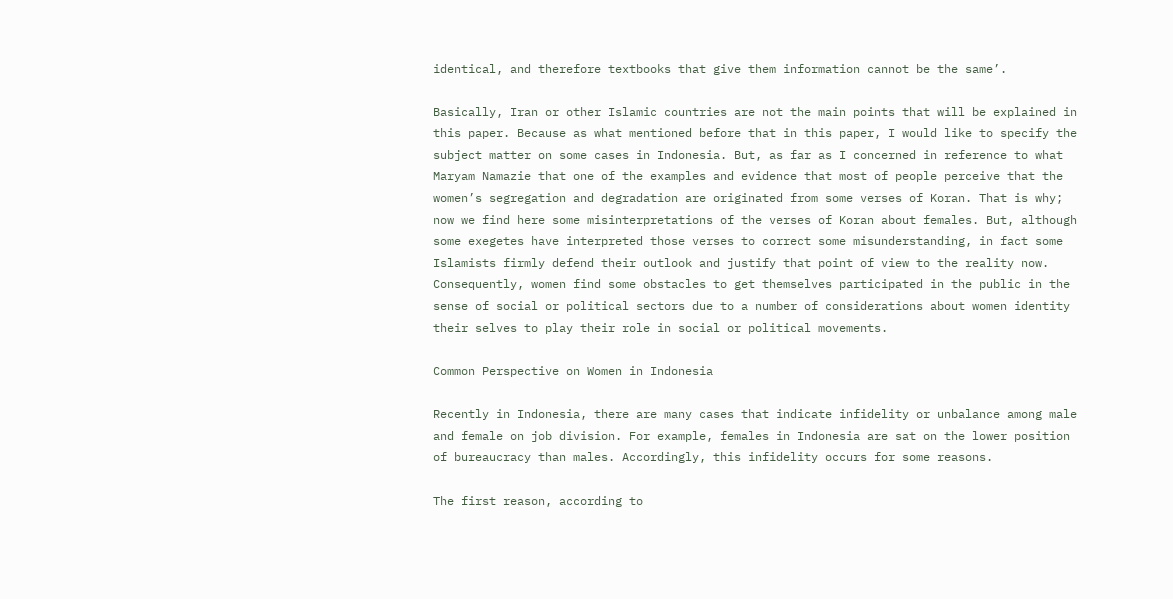identical, and therefore textbooks that give them information cannot be the same’.

Basically, Iran or other Islamic countries are not the main points that will be explained in this paper. Because as what mentioned before that in this paper, I would like to specify the subject matter on some cases in Indonesia. But, as far as I concerned in reference to what Maryam Namazie that one of the examples and evidence that most of people perceive that the women’s segregation and degradation are originated from some verses of Koran. That is why; now we find here some misinterpretations of the verses of Koran about females. But, although some exegetes have interpreted those verses to correct some misunderstanding, in fact some Islamists firmly defend their outlook and justify that point of view to the reality now. Consequently, women find some obstacles to get themselves participated in the public in the sense of social or political sectors due to a number of considerations about women identity their selves to play their role in social or political movements.

Common Perspective on Women in Indonesia

Recently in Indonesia, there are many cases that indicate infidelity or unbalance among male and female on job division. For example, females in Indonesia are sat on the lower position of bureaucracy than males. Accordingly, this infidelity occurs for some reasons.

The first reason, according to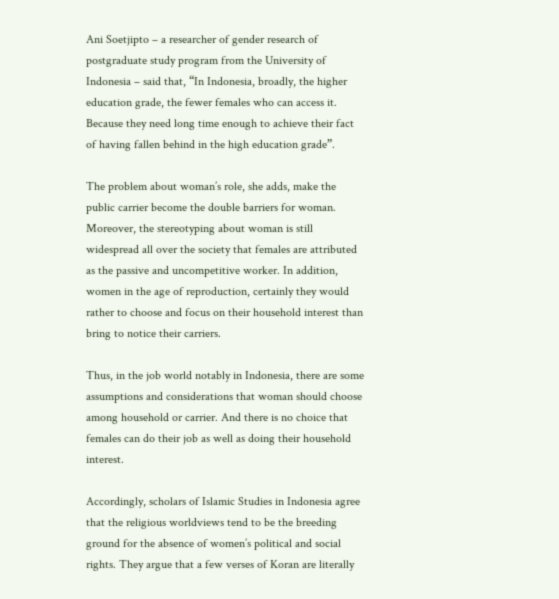Ani Soetjipto – a researcher of gender research of postgraduate study program from the University of Indonesia – said that, “In Indonesia, broadly, the higher education grade, the fewer females who can access it. Because they need long time enough to achieve their fact of having fallen behind in the high education grade”.

The problem about woman’s role, she adds, make the public carrier become the double barriers for woman. Moreover, the stereotyping about woman is still widespread all over the society that females are attributed as the passive and uncompetitive worker. In addition, women in the age of reproduction, certainly they would rather to choose and focus on their household interest than bring to notice their carriers.

Thus, in the job world notably in Indonesia, there are some assumptions and considerations that woman should choose among household or carrier. And there is no choice that females can do their job as well as doing their household interest.

Accordingly, scholars of Islamic Studies in Indonesia agree that the religious worldviews tend to be the breeding ground for the absence of women’s political and social rights. They argue that a few verses of Koran are literally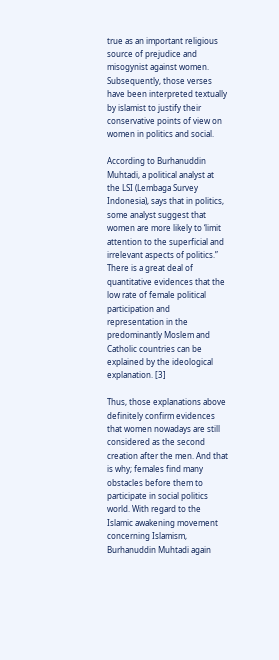true as an important religious source of prejudice and misogynist against women. Subsequently, those verses have been interpreted textually by islamist to justify their conservative points of view on women in politics and social.

According to Burhanuddin Muhtadi, a political analyst at the LSI (Lembaga Survey Indonesia), says that in politics, some analyst suggest that women are more likely to ‘limit attention to the superficial and irrelevant aspects of politics.” There is a great deal of quantitative evidences that the low rate of female political participation and representation in the predominantly Moslem and Catholic countries can be explained by the ideological explanation. [3]

Thus, those explanations above definitely confirm evidences that women nowadays are still considered as the second creation after the men. And that is why; females find many obstacles before them to participate in social politics world. With regard to the Islamic awakening movement concerning Islamism, Burhanuddin Muhtadi again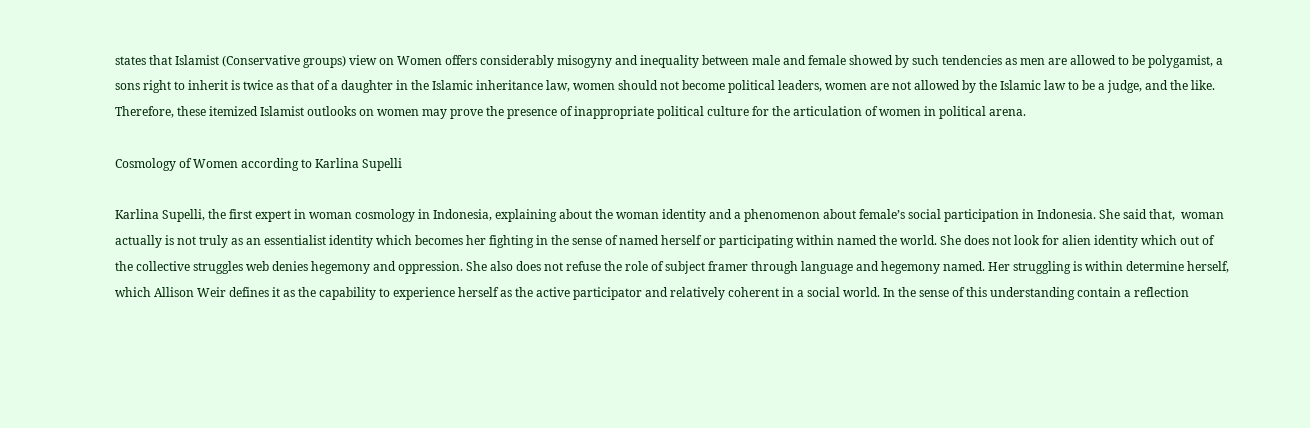states that Islamist (Conservative groups) view on Women offers considerably misogyny and inequality between male and female showed by such tendencies as men are allowed to be polygamist, a sons right to inherit is twice as that of a daughter in the Islamic inheritance law, women should not become political leaders, women are not allowed by the Islamic law to be a judge, and the like. Therefore, these itemized Islamist outlooks on women may prove the presence of inappropriate political culture for the articulation of women in political arena.

Cosmology of Women according to Karlina Supelli

Karlina Supelli, the first expert in woman cosmology in Indonesia, explaining about the woman identity and a phenomenon about female’s social participation in Indonesia. She said that,  woman actually is not truly as an essentialist identity which becomes her fighting in the sense of named herself or participating within named the world. She does not look for alien identity which out of the collective struggles web denies hegemony and oppression. She also does not refuse the role of subject framer through language and hegemony named. Her struggling is within determine herself, which Allison Weir defines it as the capability to experience herself as the active participator and relatively coherent in a social world. In the sense of this understanding contain a reflection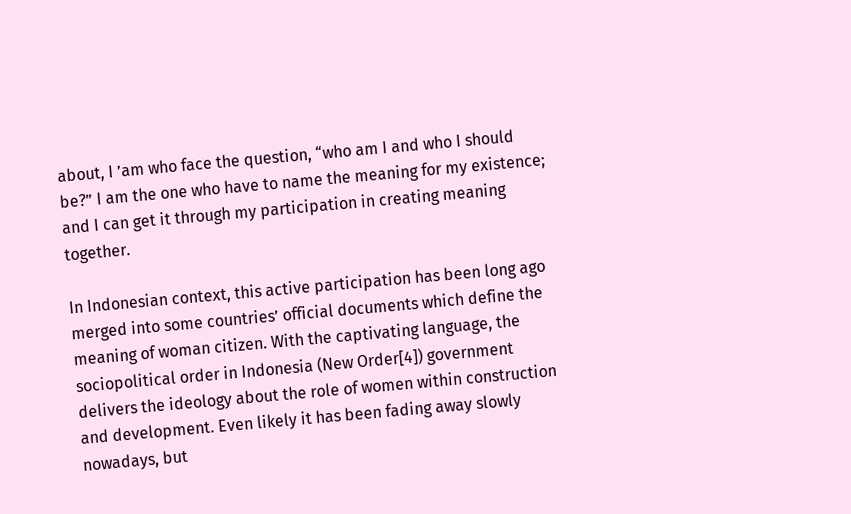about, I ’am who face the question, “who am I and who I should be?” I am the one who have to name the meaning for my existence; and I can get it through my participation in creating meaning together.

In Indonesian context, this active participation has been long ago merged into some countries’ official documents which define the meaning of woman citizen. With the captivating language, the sociopolitical order in Indonesia (New Order[4]) government delivers the ideology about the role of women within construction and development. Even likely it has been fading away slowly nowadays, but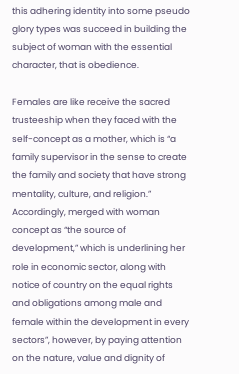this adhering identity into some pseudo glory types was succeed in building the subject of woman with the essential character, that is obedience.

Females are like receive the sacred trusteeship when they faced with the self-concept as a mother, which is “a family supervisor in the sense to create the family and society that have strong mentality, culture, and religion.” Accordingly, merged with woman concept as “the source of development,” which is underlining her role in economic sector, along with notice of country on the equal rights and obligations among male and female within the development in every sectors”, however, by paying attention on the nature, value and dignity of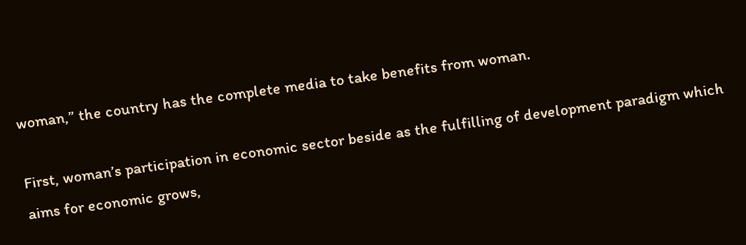woman,” the country has the complete media to take benefits from woman.

First, woman’s participation in economic sector beside as the fulfilling of development paradigm which aims for economic grows,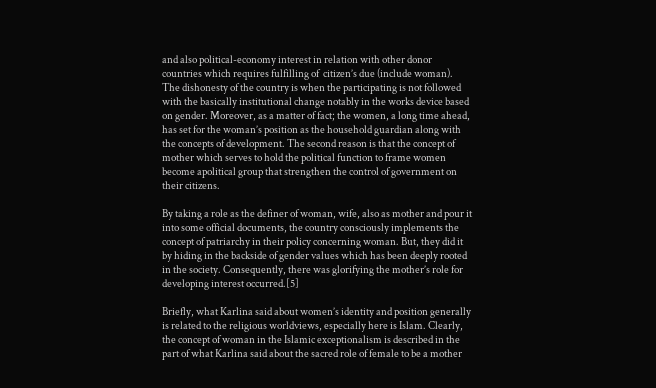and also political-economy interest in relation with other donor countries which requires fulfilling of  citizen’s due (include woman). The dishonesty of the country is when the participating is not followed with the basically institutional change notably in the works device based on gender. Moreover, as a matter of fact; the women, a long time ahead, has set for the woman’s position as the household guardian along with the concepts of development. The second reason is that the concept of mother which serves to hold the political function to frame women become apolitical group that strengthen the control of government on their citizens.

By taking a role as the definer of woman, wife, also as mother and pour it into some official documents, the country consciously implements the concept of patriarchy in their policy concerning woman. But, they did it by hiding in the backside of gender values which has been deeply rooted in the society. Consequently, there was glorifying the mother’s role for developing interest occurred.[5]

Briefly, what Karlina said about women’s identity and position generally is related to the religious worldviews, especially here is Islam. Clearly, the concept of woman in the Islamic exceptionalism is described in the part of what Karlina said about the sacred role of female to be a mother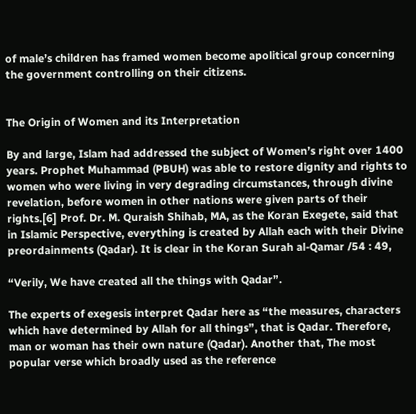of male’s children has framed women become apolitical group concerning the government controlling on their citizens.


The Origin of Women and its Interpretation

By and large, Islam had addressed the subject of Women’s right over 1400 years. Prophet Muhammad (PBUH) was able to restore dignity and rights to women who were living in very degrading circumstances, through divine revelation, before women in other nations were given parts of their rights.[6] Prof. Dr. M. Quraish Shihab, MA, as the Koran Exegete, said that in Islamic Perspective, everything is created by Allah each with their Divine preordainments (Qadar). It is clear in the Koran Surah al-Qamar /54 : 49,

“Verily, We have created all the things with Qadar”.

The experts of exegesis interpret Qadar here as “the measures, characters which have determined by Allah for all things”, that is Qadar. Therefore, man or woman has their own nature (Qadar). Another that, The most popular verse which broadly used as the reference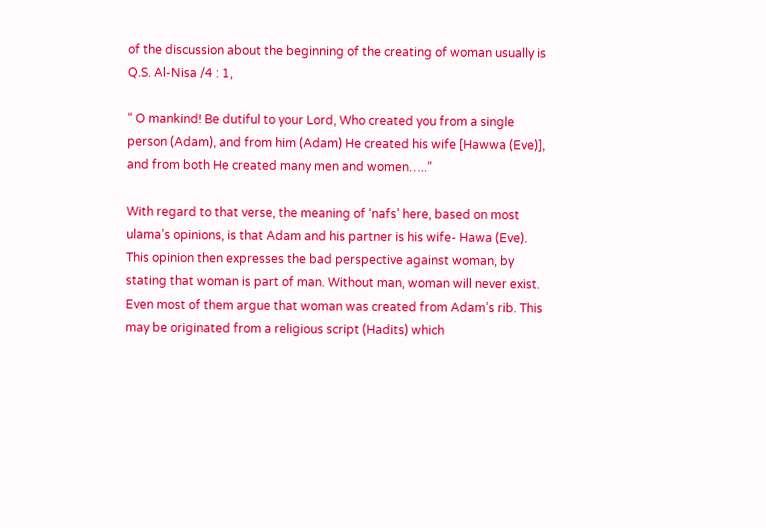of the discussion about the beginning of the creating of woman usually is Q.S. Al-Nisa /4 : 1,

“ O mankind! Be dutiful to your Lord, Who created you from a single person (Adam), and from him (Adam) He created his wife [Hawwa (Eve)], and from both He created many men and women…..”

With regard to that verse, the meaning of ‘nafs’ here, based on most ulama’s opinions, is that Adam and his partner is his wife- Hawa (Eve). This opinion then expresses the bad perspective against woman, by stating that woman is part of man. Without man, woman will never exist. Even most of them argue that woman was created from Adam’s rib. This may be originated from a religious script (Hadits) which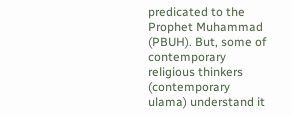predicated to the Prophet Muhammad (PBUH). But, some of contemporary religious thinkers (contemporary ulama) understand it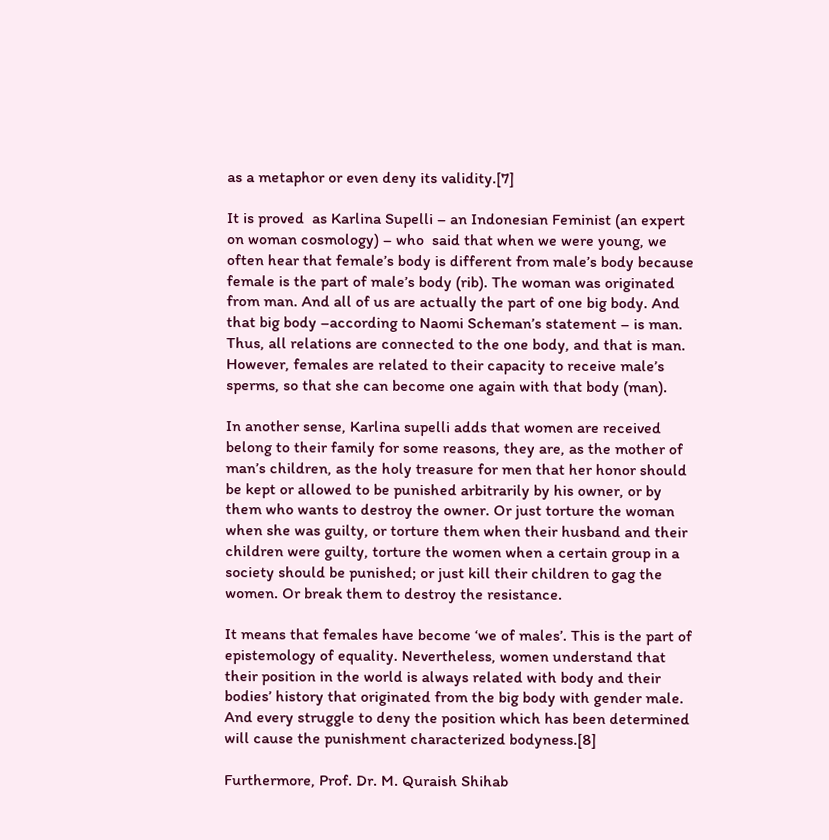as a metaphor or even deny its validity.[7]

It is proved  as Karlina Supelli – an Indonesian Feminist (an expert on woman cosmology) – who  said that when we were young, we often hear that female’s body is different from male’s body because female is the part of male’s body (rib). The woman was originated from man. And all of us are actually the part of one big body. And that big body –according to Naomi Scheman’s statement – is man. Thus, all relations are connected to the one body, and that is man. However, females are related to their capacity to receive male’s sperms, so that she can become one again with that body (man).

In another sense, Karlina supelli adds that women are received belong to their family for some reasons, they are, as the mother of man’s children, as the holy treasure for men that her honor should be kept or allowed to be punished arbitrarily by his owner, or by them who wants to destroy the owner. Or just torture the woman when she was guilty, or torture them when their husband and their children were guilty, torture the women when a certain group in a society should be punished; or just kill their children to gag the women. Or break them to destroy the resistance.

It means that females have become ‘we of males’. This is the part of epistemology of equality. Nevertheless, women understand that their position in the world is always related with body and their bodies’ history that originated from the big body with gender male. And every struggle to deny the position which has been determined will cause the punishment characterized bodyness.[8]

Furthermore, Prof. Dr. M. Quraish Shihab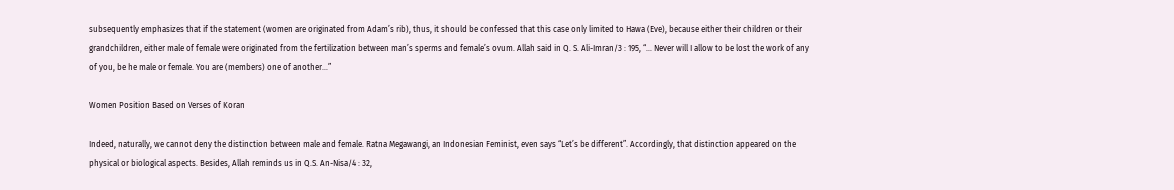subsequently emphasizes that if the statement (women are originated from Adam’s rib), thus, it should be confessed that this case only limited to Hawa (Eve), because either their children or their grandchildren, either male of female were originated from the fertilization between man’s sperms and female’s ovum. Allah said in Q. S. Ali-Imran/3 : 195, “… Never will I allow to be lost the work of any of you, be he male or female. You are (members) one of another…”

Women Position Based on Verses of Koran

Indeed, naturally, we cannot deny the distinction between male and female. Ratna Megawangi, an Indonesian Feminist, even says “Let’s be different”. Accordingly, that distinction appeared on the physical or biological aspects. Besides, Allah reminds us in Q.S. An-Nisa/4 : 32,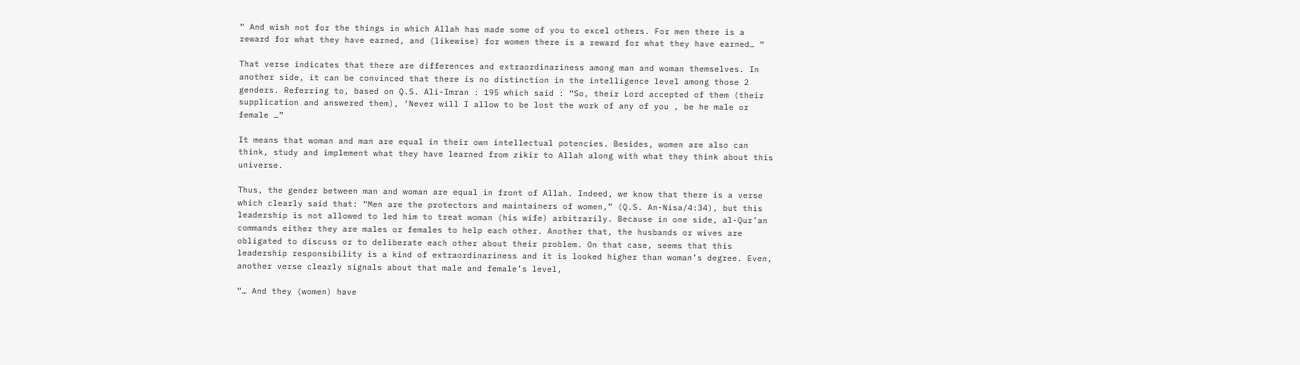“ And wish not for the things in which Allah has made some of you to excel others. For men there is a reward for what they have earned, and (likewise) for women there is a reward for what they have earned… “

That verse indicates that there are differences and extraordinariness among man and woman themselves. In another side, it can be convinced that there is no distinction in the intelligence level among those 2 genders. Referring to, based on Q.S. Ali-Imran : 195 which said : “So, their Lord accepted of them (their supplication and answered them), ‘Never will I allow to be lost the work of any of you , be he male or female …”

It means that woman and man are equal in their own intellectual potencies. Besides, women are also can think, study and implement what they have learned from zikir to Allah along with what they think about this universe.

Thus, the gender between man and woman are equal in front of Allah. Indeed, we know that there is a verse which clearly said that: “Men are the protectors and maintainers of women,” (Q.S. An-Nisa/4:34), but this leadership is not allowed to led him to treat woman (his wife) arbitrarily. Because in one side, al-Qur’an commands either they are males or females to help each other. Another that, the husbands or wives are obligated to discuss or to deliberate each other about their problem. On that case, seems that this leadership responsibility is a kind of extraordinariness and it is looked higher than woman’s degree. Even, another verse clearly signals about that male and female’s level,

“… And they (women) have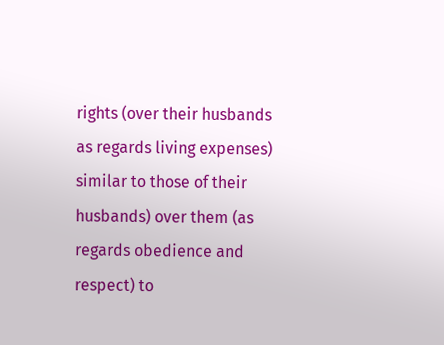rights (over their husbands as regards living expenses) similar to those of their husbands) over them (as regards obedience and respect) to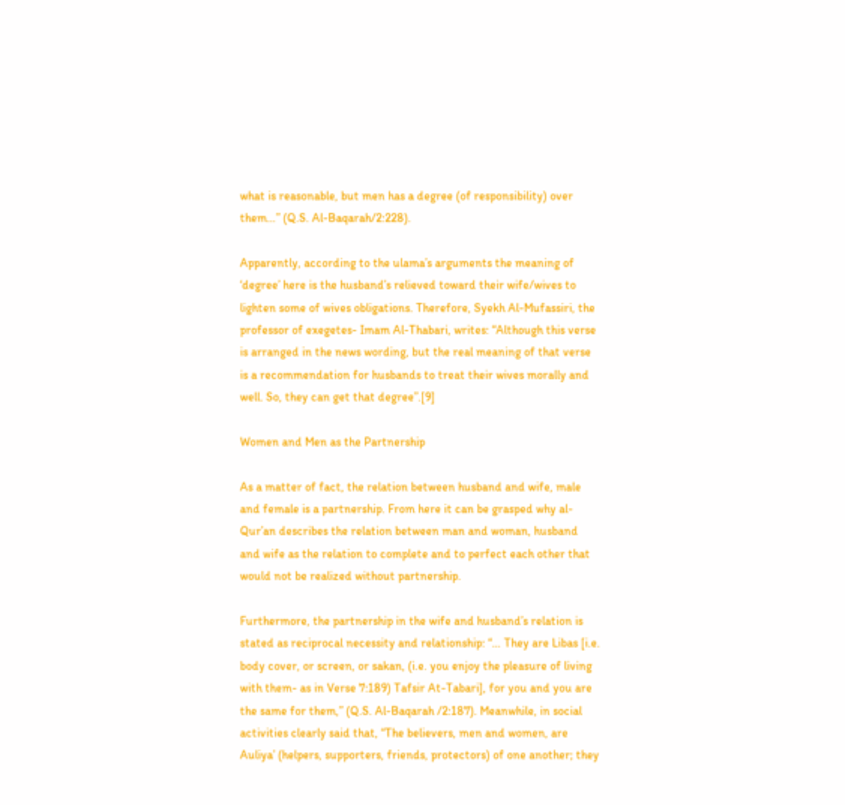what is reasonable, but men has a degree (of responsibility) over them…” (Q.S. Al-Baqarah/2:228).

Apparently, according to the ulama’s arguments the meaning of ‘degree’ here is the husband’s relieved toward their wife/wives to lighten some of wives obligations. Therefore, Syekh Al-Mufassiri, the professor of exegetes- Imam Al-Thabari, writes: “Although this verse is arranged in the news wording, but the real meaning of that verse is a recommendation for husbands to treat their wives morally and well. So, they can get that degree”.[9]

Women and Men as the Partnership

As a matter of fact, the relation between husband and wife, male and female is a partnership. From here it can be grasped why al-Qur’an describes the relation between man and woman, husband and wife as the relation to complete and to perfect each other that would not be realized without partnership.

Furthermore, the partnership in the wife and husband’s relation is stated as reciprocal necessity and relationship: “… They are Libas [i.e. body cover, or screen, or sakan, (i.e. you enjoy the pleasure of living with them- as in Verse 7:189) Tafsir At-Tabari], for you and you are the same for them,” (Q.S. Al-Baqarah /2:187). Meanwhile, in social activities clearly said that, “The believers, men and women, are Auliya’ (helpers, supporters, friends, protectors) of one another; they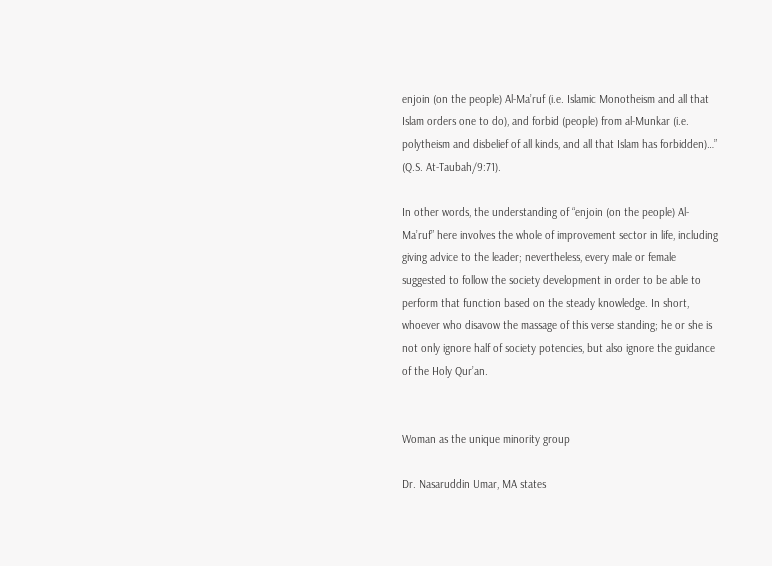enjoin (on the people) Al-Ma’ruf (i.e. Islamic Monotheism and all that Islam orders one to do), and forbid (people) from al-Munkar (i.e. polytheism and disbelief of all kinds, and all that Islam has forbidden)…” (Q.S. At-Taubah/9:71).

In other words, the understanding of “enjoin (on the people) Al-Ma’ruf” here involves the whole of improvement sector in life, including giving advice to the leader; nevertheless, every male or female suggested to follow the society development in order to be able to perform that function based on the steady knowledge. In short, whoever who disavow the massage of this verse standing; he or she is not only ignore half of society potencies, but also ignore the guidance of the Holy Qur’an.


Woman as the unique minority group

Dr. Nasaruddin Umar, MA states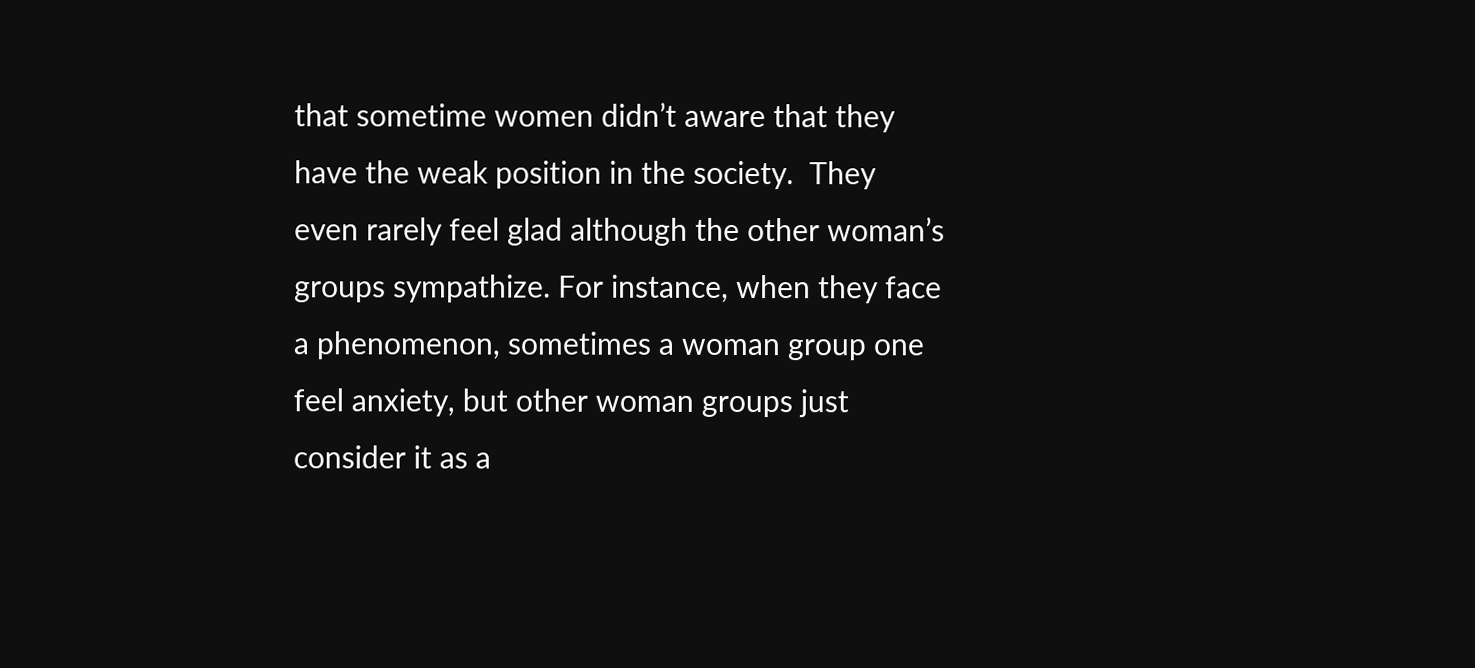that sometime women didn’t aware that they have the weak position in the society.  They even rarely feel glad although the other woman’s groups sympathize. For instance, when they face a phenomenon, sometimes a woman group one feel anxiety, but other woman groups just consider it as a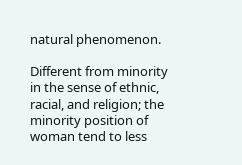natural phenomenon.

Different from minority in the sense of ethnic, racial, and religion; the minority position of woman tend to less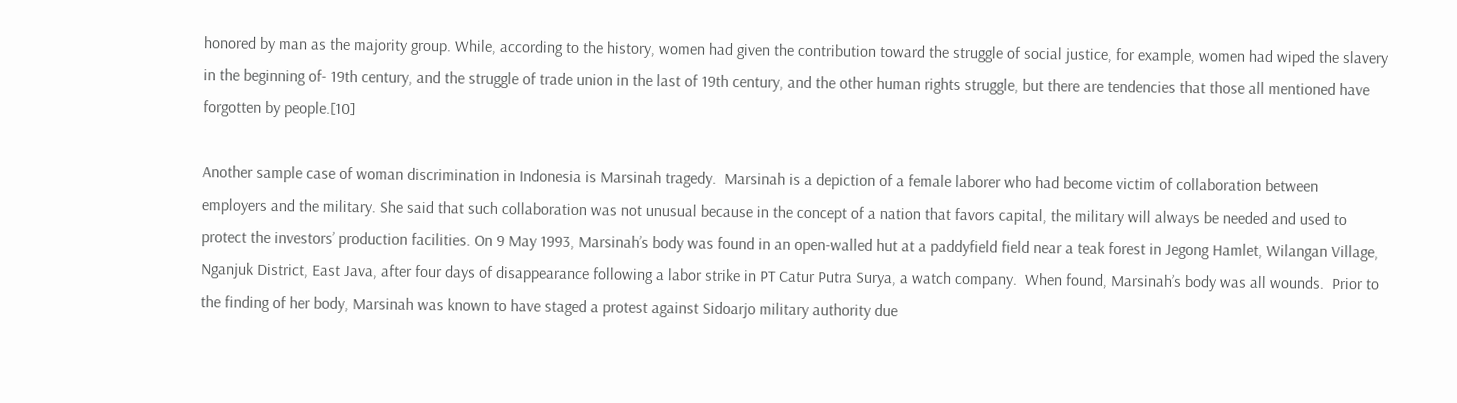honored by man as the majority group. While, according to the history, women had given the contribution toward the struggle of social justice, for example, women had wiped the slavery in the beginning of- 19th century, and the struggle of trade union in the last of 19th century, and the other human rights struggle, but there are tendencies that those all mentioned have forgotten by people.[10]

Another sample case of woman discrimination in Indonesia is Marsinah tragedy.  Marsinah is a depiction of a female laborer who had become victim of collaboration between employers and the military. She said that such collaboration was not unusual because in the concept of a nation that favors capital, the military will always be needed and used to protect the investors’ production facilities. On 9 May 1993, Marsinah’s body was found in an open-walled hut at a paddyfield field near a teak forest in Jegong Hamlet, Wilangan Village, Nganjuk District, East Java, after four days of disappearance following a labor strike in PT Catur Putra Surya, a watch company.  When found, Marsinah’s body was all wounds.  Prior to the finding of her body, Marsinah was known to have staged a protest against Sidoarjo military authority due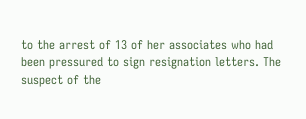to the arrest of 13 of her associates who had been pressured to sign resignation letters. The suspect of the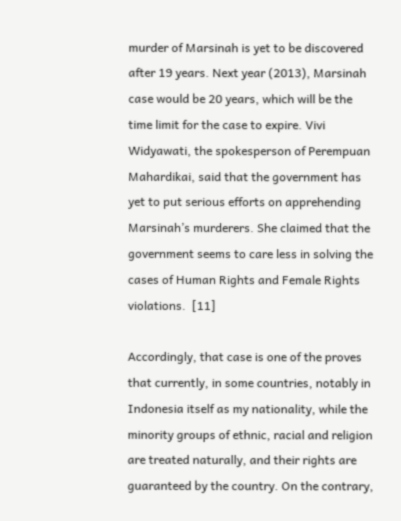murder of Marsinah is yet to be discovered after 19 years. Next year (2013), Marsinah case would be 20 years, which will be the time limit for the case to expire. Vivi Widyawati, the spokesperson of Perempuan Mahardikai, said that the government has yet to put serious efforts on apprehending Marsinah’s murderers. She claimed that the government seems to care less in solving the cases of Human Rights and Female Rights violations.  [11]

Accordingly, that case is one of the proves that currently, in some countries, notably in Indonesia itself as my nationality, while the minority groups of ethnic, racial and religion are treated naturally, and their rights are guaranteed by the country. On the contrary,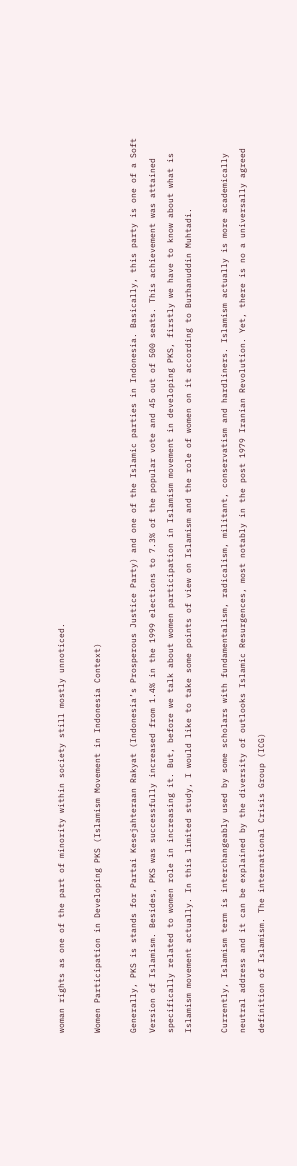woman rights as one of the part of minority within society still mostly unnoticed.

Women Participation in Developing PKS (Islamism Movement in Indonesia Context)

Generally, PKS is stands for Partai Kesejahteraan Rakyat (Indonesia’s Prosperous Justice Party) and one of the Islamic parties in Indonesia. Basically, this party is one of a Soft Version of Islamism. Besides, PKS was successfully increased from 1.4% in the 1999 elections to 7.3% of the popular vote and 45 out of 500 seats. This achievement was attained specifically related to women role in increasing it. But, before we talk about women participation in Islamism movement in developing PKS, firstly we have to know about what is Islamism movement actually. In this limited study, I would like to take some points of view on Islamism and the role of women on it according to Burhanuddin Muhtadi.

Currently, Islamism term is interchangeably used by some scholars with fundamentalism, radicalism, militant, conservatism and hardliners. Islamism actually is more academically neutral address and it can be explained by the diversity of outlooks Islamic Resurgences, most notably in the post 1979 Iranian Revolution. Yet, there is no a universally agreed definition of Islamism. The international Crisis Group (ICG)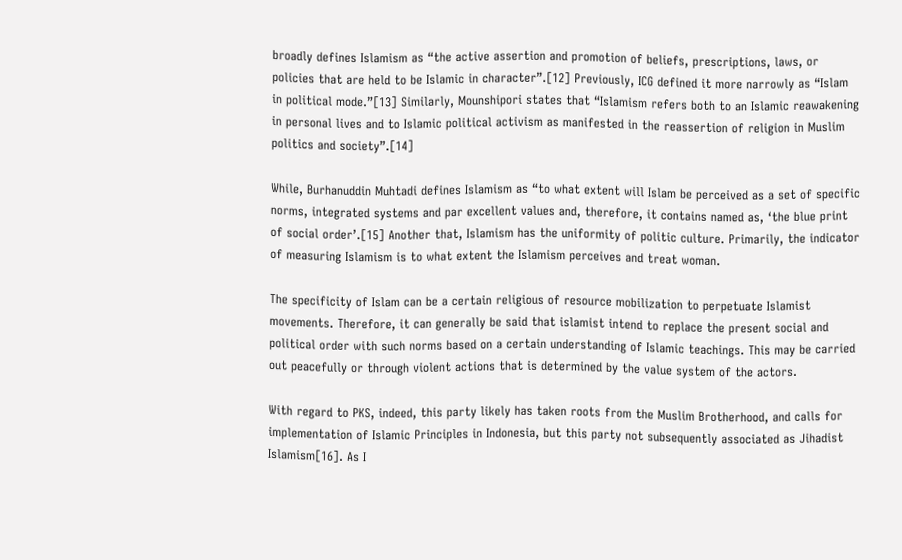broadly defines Islamism as “the active assertion and promotion of beliefs, prescriptions, laws, or policies that are held to be Islamic in character”.[12] Previously, ICG defined it more narrowly as “Islam in political mode.”[13] Similarly, Mounshipori states that “Islamism refers both to an Islamic reawakening in personal lives and to Islamic political activism as manifested in the reassertion of religion in Muslim politics and society”.[14]

While, Burhanuddin Muhtadi defines Islamism as “to what extent will Islam be perceived as a set of specific norms, integrated systems and par excellent values and, therefore, it contains named as, ‘the blue print of social order’.[15] Another that, Islamism has the uniformity of politic culture. Primarily, the indicator of measuring Islamism is to what extent the Islamism perceives and treat woman.

The specificity of Islam can be a certain religious of resource mobilization to perpetuate Islamist movements. Therefore, it can generally be said that islamist intend to replace the present social and political order with such norms based on a certain understanding of Islamic teachings. This may be carried out peacefully or through violent actions that is determined by the value system of the actors.

With regard to PKS, indeed, this party likely has taken roots from the Muslim Brotherhood, and calls for implementation of Islamic Principles in Indonesia, but this party not subsequently associated as Jihadist Islamism[16]. As I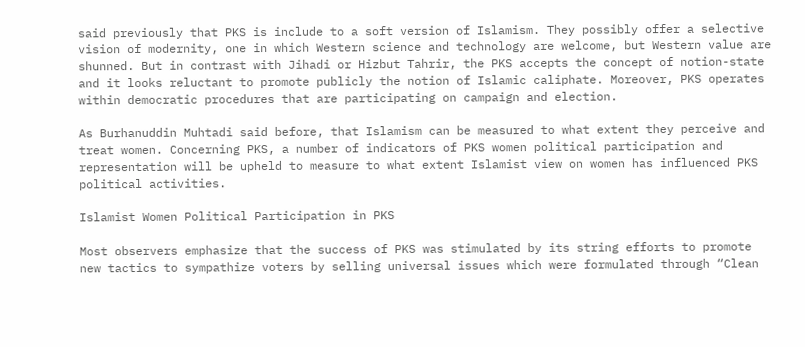said previously that PKS is include to a soft version of Islamism. They possibly offer a selective vision of modernity, one in which Western science and technology are welcome, but Western value are shunned. But in contrast with Jihadi or Hizbut Tahrir, the PKS accepts the concept of notion-state and it looks reluctant to promote publicly the notion of Islamic caliphate. Moreover, PKS operates within democratic procedures that are participating on campaign and election.

As Burhanuddin Muhtadi said before, that Islamism can be measured to what extent they perceive and treat women. Concerning PKS, a number of indicators of PKS women political participation and representation will be upheld to measure to what extent Islamist view on women has influenced PKS political activities.

Islamist Women Political Participation in PKS

Most observers emphasize that the success of PKS was stimulated by its string efforts to promote new tactics to sympathize voters by selling universal issues which were formulated through “Clean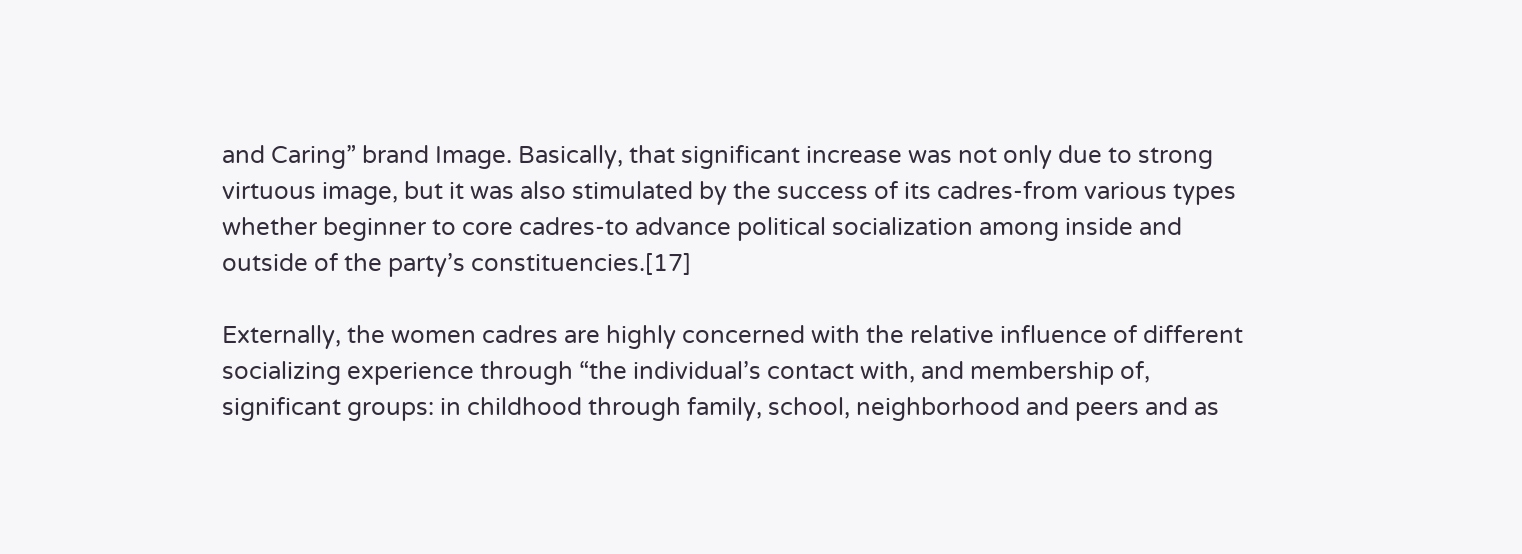and Caring” brand Image. Basically, that significant increase was not only due to strong virtuous image, but it was also stimulated by the success of its cadres-from various types whether beginner to core cadres-to advance political socialization among inside and outside of the party’s constituencies.[17]

Externally, the women cadres are highly concerned with the relative influence of different socializing experience through “the individual’s contact with, and membership of, significant groups: in childhood through family, school, neighborhood and peers and as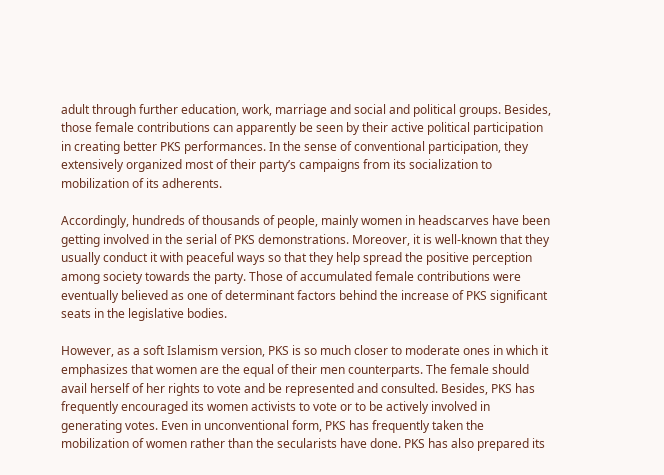adult through further education, work, marriage and social and political groups. Besides, those female contributions can apparently be seen by their active political participation in creating better PKS performances. In the sense of conventional participation, they extensively organized most of their party’s campaigns from its socialization to mobilization of its adherents.

Accordingly, hundreds of thousands of people, mainly women in headscarves have been getting involved in the serial of PKS demonstrations. Moreover, it is well-known that they usually conduct it with peaceful ways so that they help spread the positive perception among society towards the party. Those of accumulated female contributions were eventually believed as one of determinant factors behind the increase of PKS significant seats in the legislative bodies.

However, as a soft Islamism version, PKS is so much closer to moderate ones in which it emphasizes that women are the equal of their men counterparts. The female should avail herself of her rights to vote and be represented and consulted. Besides, PKS has frequently encouraged its women activists to vote or to be actively involved in generating votes. Even in unconventional form, PKS has frequently taken the mobilization of women rather than the secularists have done. PKS has also prepared its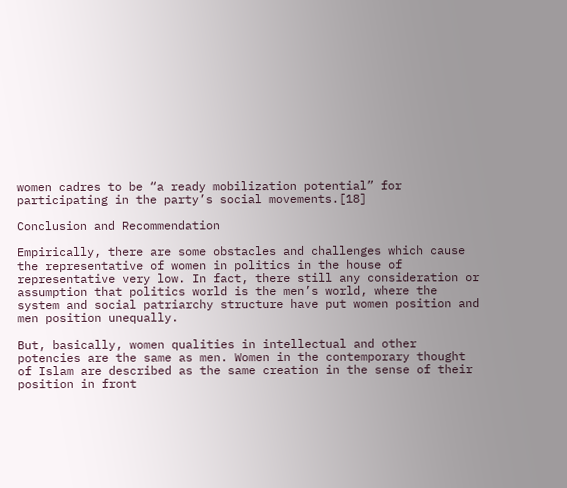women cadres to be “a ready mobilization potential” for participating in the party’s social movements.[18]

Conclusion and Recommendation

Empirically, there are some obstacles and challenges which cause the representative of women in politics in the house of representative very low. In fact, there still any consideration or assumption that politics world is the men’s world, where the system and social patriarchy structure have put women position and men position unequally.

But, basically, women qualities in intellectual and other potencies are the same as men. Women in the contemporary thought of Islam are described as the same creation in the sense of their position in front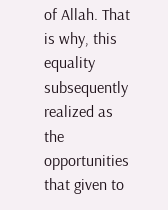of Allah. That is why, this equality subsequently realized as the opportunities that given to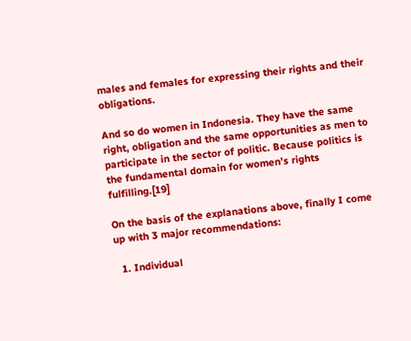males and females for expressing their rights and their obligations.

And so do women in Indonesia. They have the same right, obligation and the same opportunities as men to participate in the sector of politic. Because politics is the fundamental domain for women’s rights fulfilling.[19]

On the basis of the explanations above, finally I come up with 3 major recommendations:

  1. Individual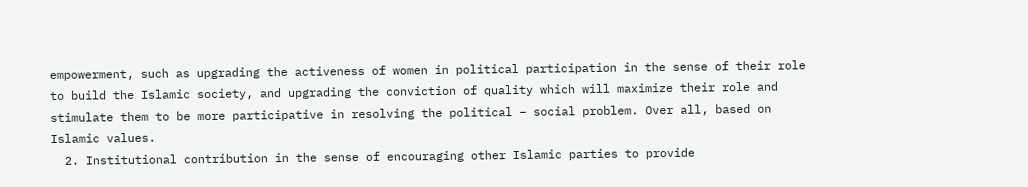empowerment, such as upgrading the activeness of women in political participation in the sense of their role to build the Islamic society, and upgrading the conviction of quality which will maximize their role and stimulate them to be more participative in resolving the political – social problem. Over all, based on Islamic values.
  2. Institutional contribution in the sense of encouraging other Islamic parties to provide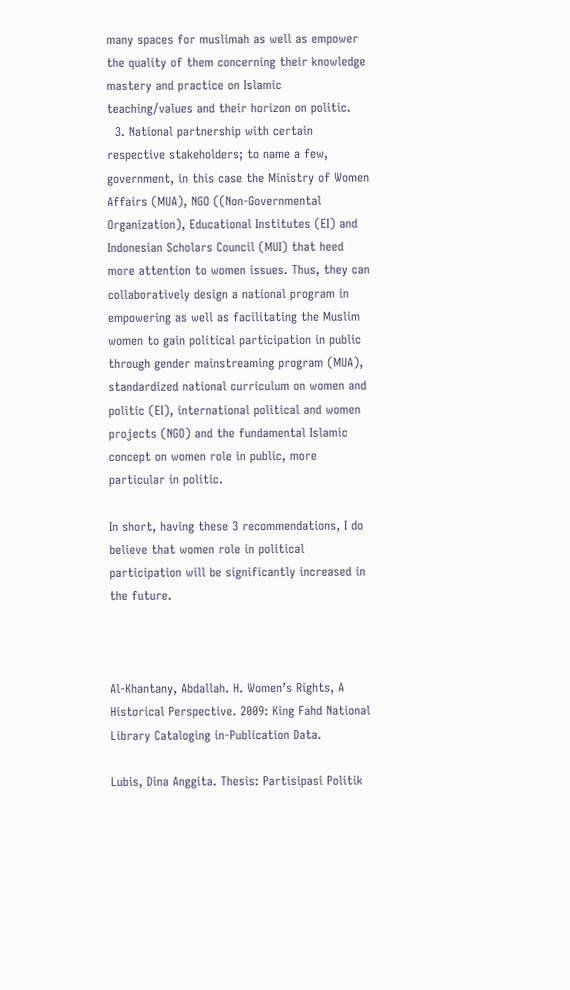many spaces for muslimah as well as empower the quality of them concerning their knowledge mastery and practice on Islamic teaching/values and their horizon on politic.
  3. National partnership with certain respective stakeholders; to name a few, government, in this case the Ministry of Women Affairs (MUA), NGO ((Non-Governmental Organization), Educational Institutes (EI) and Indonesian Scholars Council (MUI) that heed more attention to women issues. Thus, they can collaboratively design a national program in empowering as well as facilitating the Muslim women to gain political participation in public through gender mainstreaming program (MUA), standardized national curriculum on women and politic (EI), international political and women projects (NGO) and the fundamental Islamic concept on women role in public, more particular in politic.

In short, having these 3 recommendations, I do believe that women role in political participation will be significantly increased in the future.



Al-Khantany, Abdallah. H. Women’s Rights, A Historical Perspective. 2009: King Fahd National Library Cataloging in-Publication Data.

Lubis, Dina Anggita. Thesis: Partisipasi Politik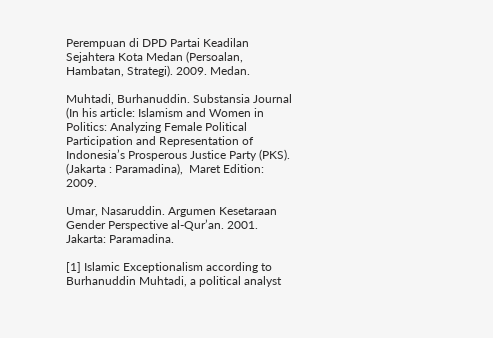Perempuan di DPD Partai Keadilan Sejahtera Kota Medan (Persoalan, Hambatan, Strategi). 2009. Medan.

Muhtadi, Burhanuddin. Substansia Journal (In his article: Islamism and Women in Politics: Analyzing Female Political Participation and Representation of Indonesia’s Prosperous Justice Party (PKS). (Jakarta : Paramadina),  Maret Edition: 2009.

Umar, Nasaruddin. Argumen Kesetaraan Gender Perspective al-Qur’an. 2001. Jakarta: Paramadina.

[1] Islamic Exceptionalism according to Burhanuddin Muhtadi, a political analyst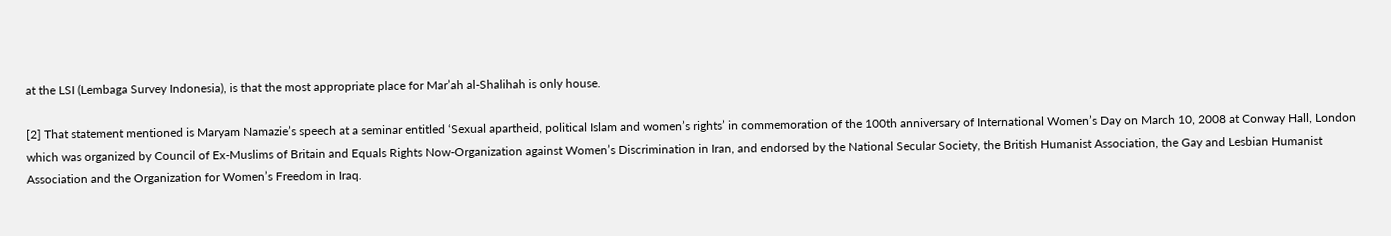at the LSI (Lembaga Survey Indonesia), is that the most appropriate place for Mar’ah al-Shalihah is only house.

[2] That statement mentioned is Maryam Namazie’s speech at a seminar entitled ‘Sexual apartheid, political Islam and women’s rights’ in commemoration of the 100th anniversary of International Women’s Day on March 10, 2008 at Conway Hall, London which was organized by Council of Ex-Muslims of Britain and Equals Rights Now-Organization against Women’s Discrimination in Iran, and endorsed by the National Secular Society, the British Humanist Association, the Gay and Lesbian Humanist Association and the Organization for Women’s Freedom in Iraq.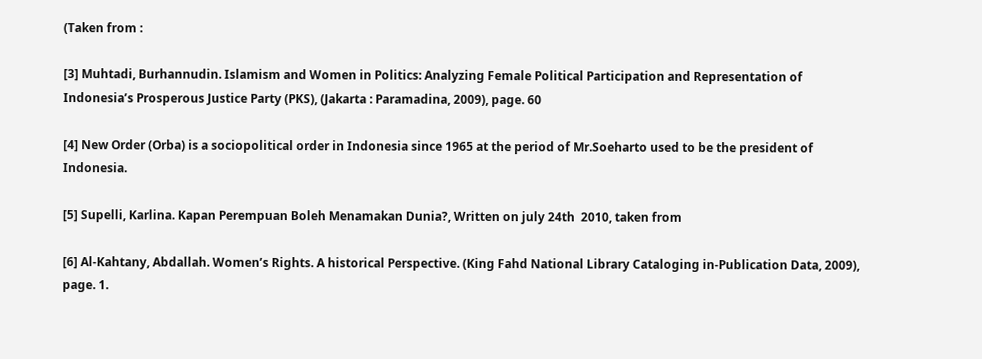(Taken from :

[3] Muhtadi, Burhannudin. Islamism and Women in Politics: Analyzing Female Political Participation and Representation of Indonesia’s Prosperous Justice Party (PKS), (Jakarta : Paramadina, 2009), page. 60

[4] New Order (Orba) is a sociopolitical order in Indonesia since 1965 at the period of Mr.Soeharto used to be the president of Indonesia.

[5] Supelli, Karlina. Kapan Perempuan Boleh Menamakan Dunia?, Written on july 24th  2010, taken from

[6] Al-Kahtany, Abdallah. Women’s Rights. A historical Perspective. (King Fahd National Library Cataloging in-Publication Data, 2009), page. 1.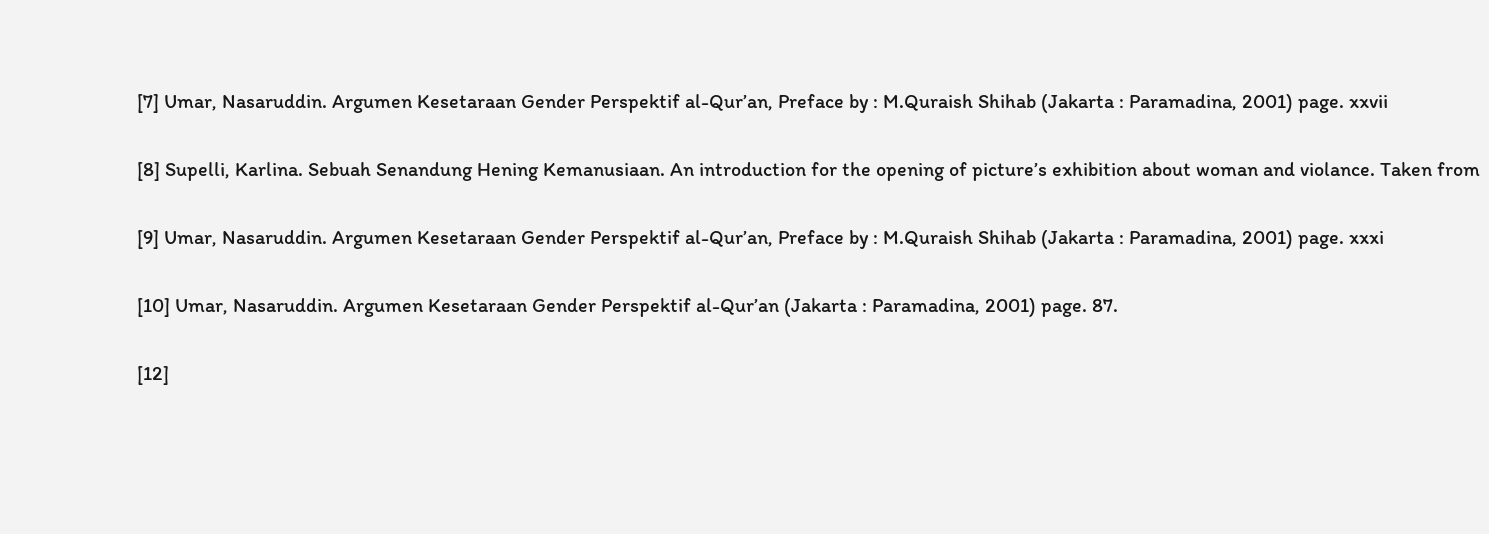[7] Umar, Nasaruddin. Argumen Kesetaraan Gender Perspektif al-Qur’an, Preface by : M.Quraish Shihab (Jakarta : Paramadina, 2001) page. xxvii

[8] Supelli, Karlina. Sebuah Senandung Hening Kemanusiaan. An introduction for the opening of picture’s exhibition about woman and violance. Taken from

[9] Umar, Nasaruddin. Argumen Kesetaraan Gender Perspektif al-Qur’an, Preface by : M.Quraish Shihab (Jakarta : Paramadina, 2001) page. xxxi

[10] Umar, Nasaruddin. Argumen Kesetaraan Gender Perspektif al-Qur’an (Jakarta : Paramadina, 2001) page. 87.

[12]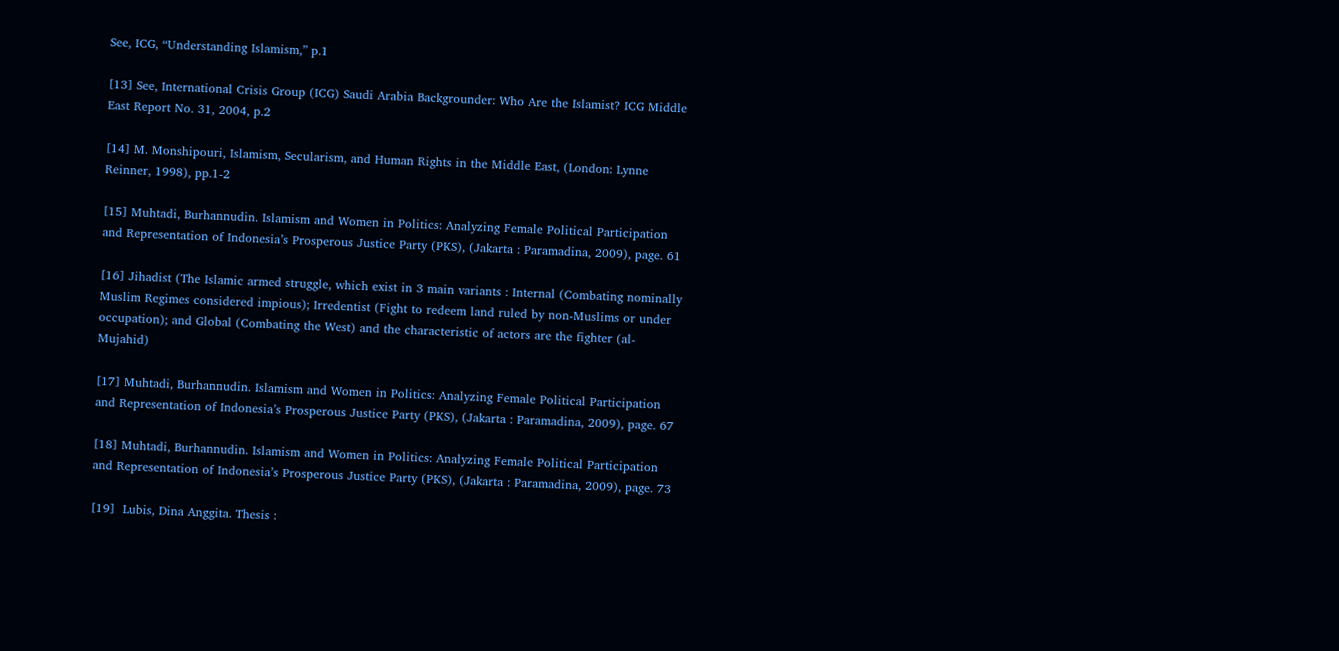See, ICG, “Understanding Islamism,” p.1

[13] See, International Crisis Group (ICG) Saudi Arabia Backgrounder: Who Are the Islamist? ICG Middle East Report No. 31, 2004, p.2

[14] M. Monshipouri, Islamism, Secularism, and Human Rights in the Middle East, (London: Lynne Reinner, 1998), pp.1-2

[15] Muhtadi, Burhannudin. Islamism and Women in Politics: Analyzing Female Political Participation and Representation of Indonesia’s Prosperous Justice Party (PKS), (Jakarta : Paramadina, 2009), page. 61

[16] Jihadist (The Islamic armed struggle, which exist in 3 main variants : Internal (Combating nominally Muslim Regimes considered impious); Irredentist (Fight to redeem land ruled by non-Muslims or under occupation); and Global (Combating the West) and the characteristic of actors are the fighter (al-Mujahid)

[17] Muhtadi, Burhannudin. Islamism and Women in Politics: Analyzing Female Political Participation and Representation of Indonesia’s Prosperous Justice Party (PKS), (Jakarta : Paramadina, 2009), page. 67

[18] Muhtadi, Burhannudin. Islamism and Women in Politics: Analyzing Female Political Participation and Representation of Indonesia’s Prosperous Justice Party (PKS), (Jakarta : Paramadina, 2009), page. 73

[19]  Lubis, Dina Anggita. Thesis :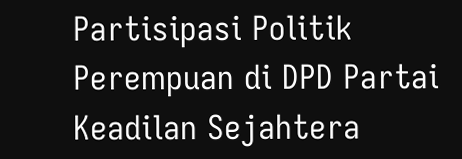Partisipasi Politik Perempuan di DPD Partai Keadilan Sejahtera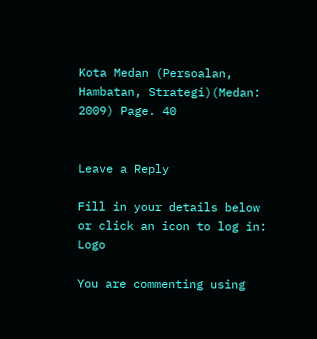Kota Medan (Persoalan, Hambatan, Strategi)(Medan: 2009) Page. 40


Leave a Reply

Fill in your details below or click an icon to log in: Logo

You are commenting using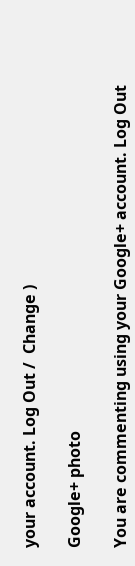your account. Log Out /  Change )

Google+ photo

You are commenting using your Google+ account. Log Out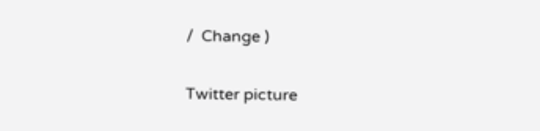/  Change )

Twitter picture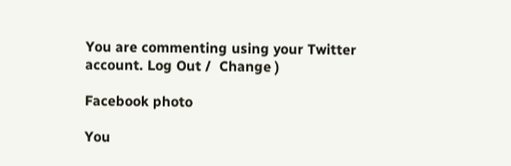You are commenting using your Twitter account. Log Out /  Change )

Facebook photo

You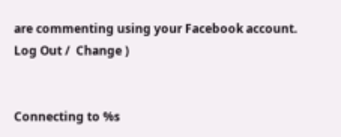are commenting using your Facebook account. Log Out /  Change )


Connecting to %s